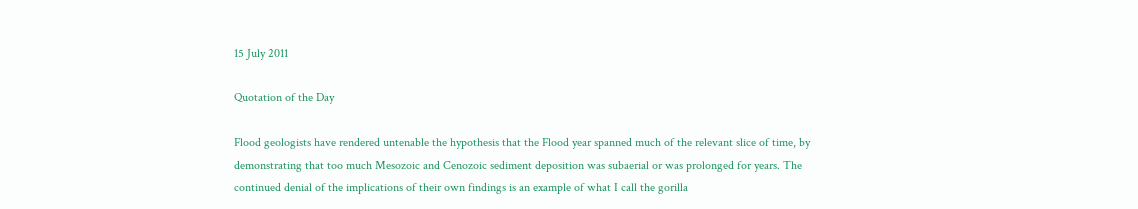15 July 2011

Quotation of the Day

Flood geologists have rendered untenable the hypothesis that the Flood year spanned much of the relevant slice of time, by demonstrating that too much Mesozoic and Cenozoic sediment deposition was subaerial or was prolonged for years. The continued denial of the implications of their own findings is an example of what I call the gorilla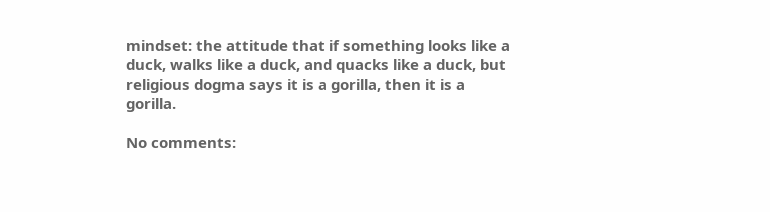mindset: the attitude that if something looks like a duck, walks like a duck, and quacks like a duck, but religious dogma says it is a gorilla, then it is a gorilla.

No comments: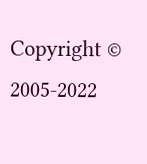Copyright © 2005-2022